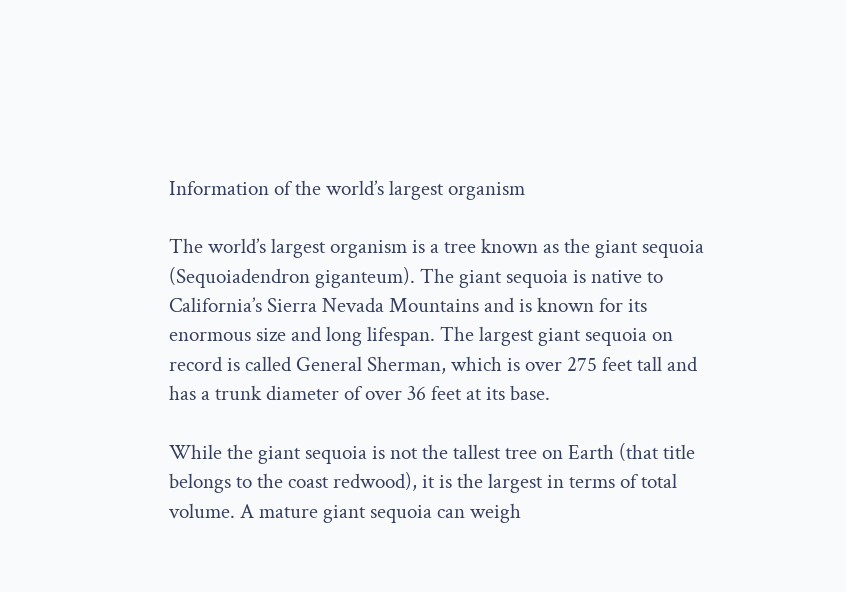Information of the world’s largest organism

The world’s largest organism is a tree known as the giant sequoia (Sequoiadendron giganteum). The giant sequoia is native to California’s Sierra Nevada Mountains and is known for its enormous size and long lifespan. The largest giant sequoia on record is called General Sherman, which is over 275 feet tall and has a trunk diameter of over 36 feet at its base.

While the giant sequoia is not the tallest tree on Earth (that title belongs to the coast redwood), it is the largest in terms of total volume. A mature giant sequoia can weigh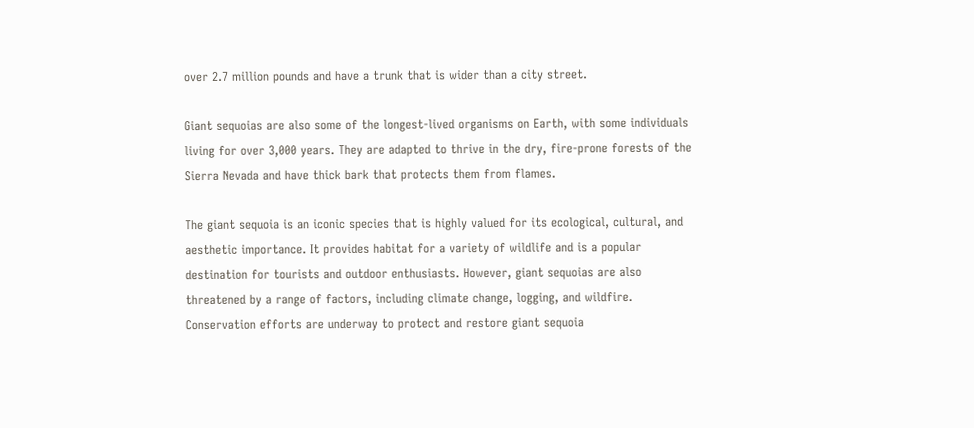over 2.7 million pounds and have a trunk that is wider than a city street.

Giant sequoias are also some of the longest-lived organisms on Earth, with some individuals living for over 3,000 years. They are adapted to thrive in the dry, fire-prone forests of the Sierra Nevada and have thick bark that protects them from flames.

The giant sequoia is an iconic species that is highly valued for its ecological, cultural, and aesthetic importance. It provides habitat for a variety of wildlife and is a popular destination for tourists and outdoor enthusiasts. However, giant sequoias are also threatened by a range of factors, including climate change, logging, and wildfire. Conservation efforts are underway to protect and restore giant sequoia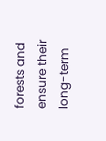forests and ensure their long-term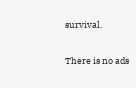survival.

There is no ads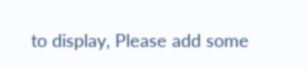to display, Please add some